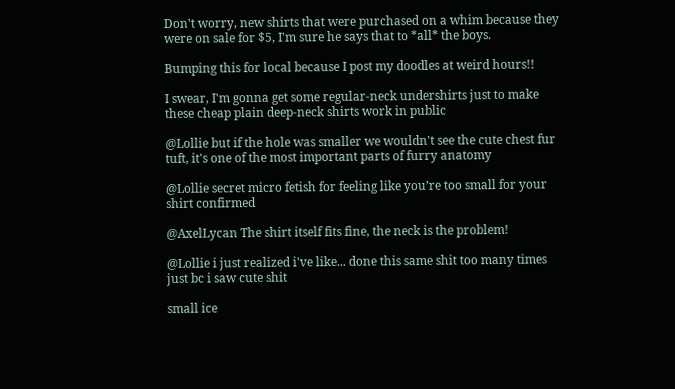Don't worry, new shirts that were purchased on a whim because they were on sale for $5, I'm sure he says that to *all* the boys.

Bumping this for local because I post my doodles at weird hours!!

I swear, I'm gonna get some regular-neck undershirts just to make these cheap plain deep-neck shirts work in public

@Lollie but if the hole was smaller we wouldn't see the cute chest fur tuft, it's one of the most important parts of furry anatomy

@Lollie secret micro fetish for feeling like you’re too small for your shirt confirmed

@AxelLycan The shirt itself fits fine, the neck is the problem!

@Lollie i just realized i've like... done this same shit too many times just bc i saw cute shit

small ice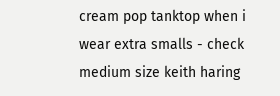cream pop tanktop when i wear extra smalls - check
medium size keith haring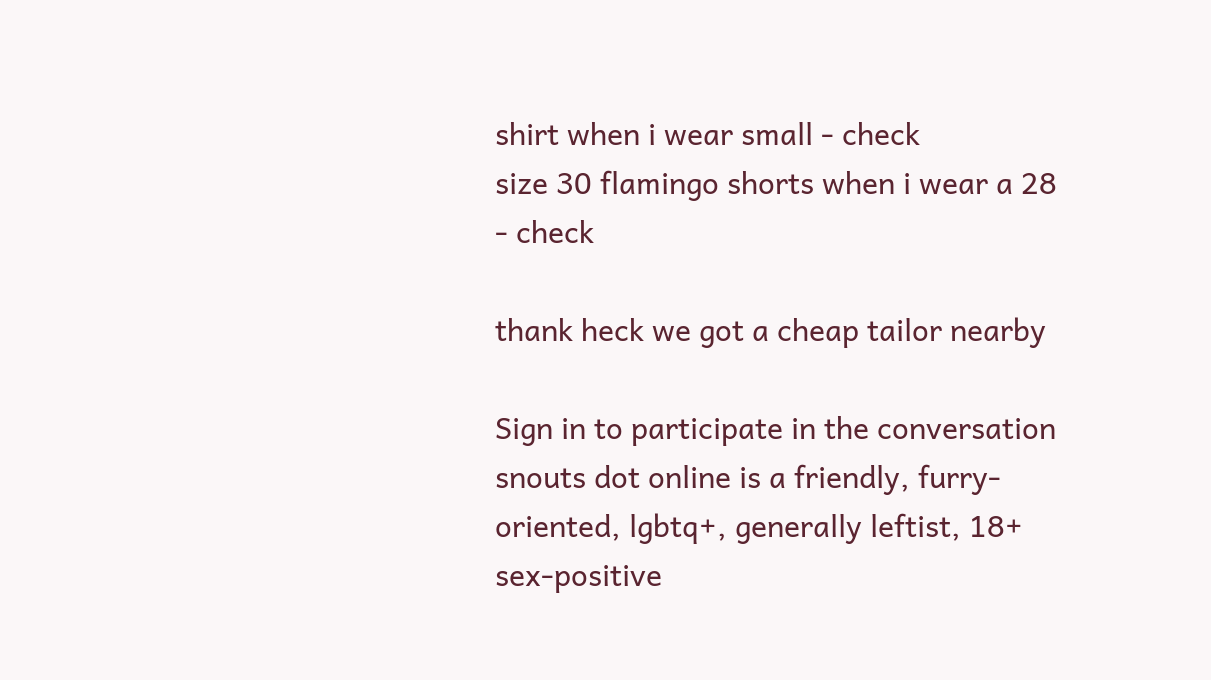shirt when i wear small - check
size 30 flamingo shorts when i wear a 28 - check

thank heck we got a cheap tailor nearby

Sign in to participate in the conversation
snouts dot online is a friendly, furry-oriented, lgbtq+, generally leftist, 18+ sex-positive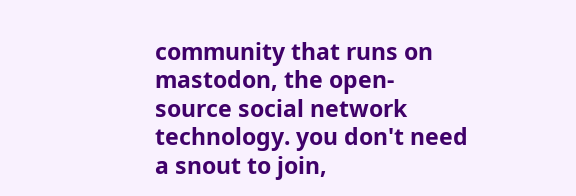community that runs on mastodon, the open-source social network technology. you don't need a snout to join,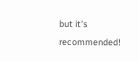but it's recommended!